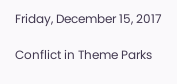Friday, December 15, 2017

Conflict in Theme Parks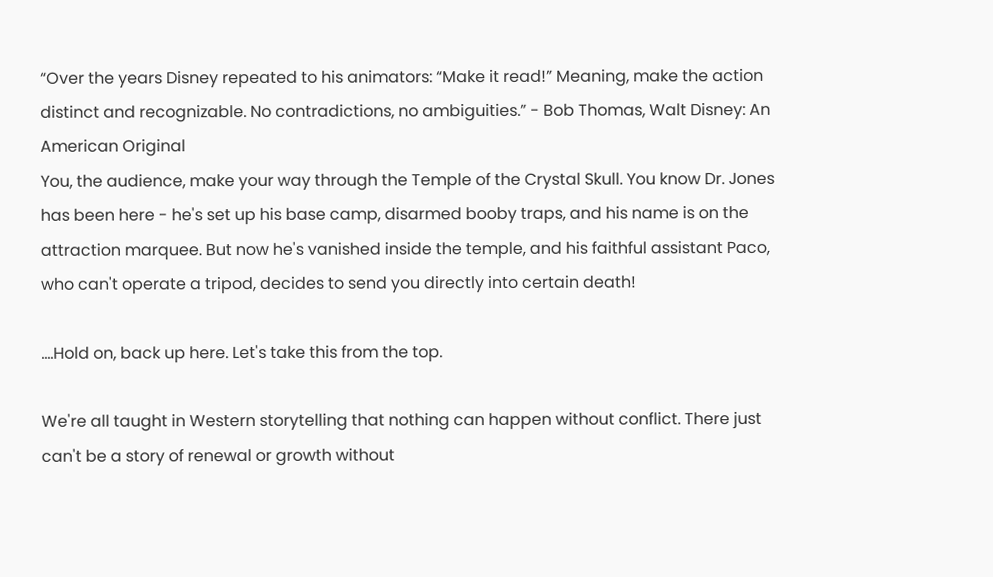“Over the years Disney repeated to his animators: “Make it read!” Meaning, make the action distinct and recognizable. No contradictions, no ambiguities.” - Bob Thomas, Walt Disney: An American Original
You, the audience, make your way through the Temple of the Crystal Skull. You know Dr. Jones has been here - he's set up his base camp, disarmed booby traps, and his name is on the attraction marquee. But now he's vanished inside the temple, and his faithful assistant Paco, who can't operate a tripod, decides to send you directly into certain death!

....Hold on, back up here. Let's take this from the top.

We're all taught in Western storytelling that nothing can happen without conflict. There just can't be a story of renewal or growth without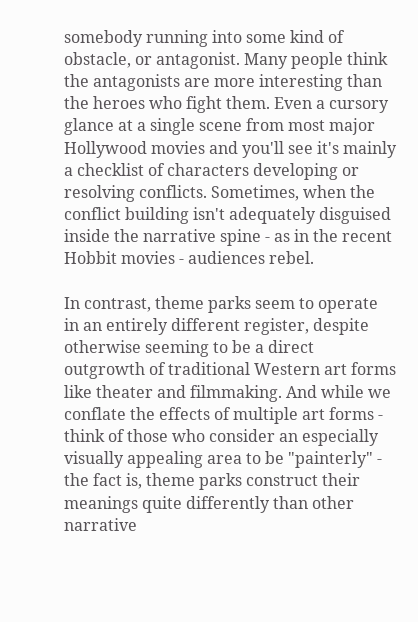somebody running into some kind of obstacle, or antagonist. Many people think the antagonists are more interesting than the heroes who fight them. Even a cursory glance at a single scene from most major Hollywood movies and you'll see it's mainly a checklist of characters developing or resolving conflicts. Sometimes, when the conflict building isn't adequately disguised inside the narrative spine - as in the recent Hobbit movies - audiences rebel.

In contrast, theme parks seem to operate in an entirely different register, despite otherwise seeming to be a direct outgrowth of traditional Western art forms like theater and filmmaking. And while we conflate the effects of multiple art forms - think of those who consider an especially visually appealing area to be "painterly" - the fact is, theme parks construct their meanings quite differently than other narrative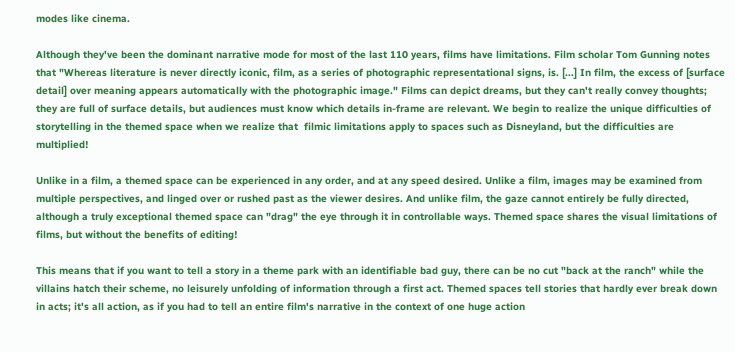modes like cinema.

Although they've been the dominant narrative mode for most of the last 110 years, films have limitations. Film scholar Tom Gunning notes that "Whereas literature is never directly iconic, film, as a series of photographic representational signs, is. [...] In film, the excess of [surface detail] over meaning appears automatically with the photographic image." Films can depict dreams, but they can't really convey thoughts; they are full of surface details, but audiences must know which details in-frame are relevant. We begin to realize the unique difficulties of storytelling in the themed space when we realize that  filmic limitations apply to spaces such as Disneyland, but the difficulties are multiplied!

Unlike in a film, a themed space can be experienced in any order, and at any speed desired. Unlike a film, images may be examined from multiple perspectives, and linged over or rushed past as the viewer desires. And unlike film, the gaze cannot entirely be fully directed, although a truly exceptional themed space can "drag" the eye through it in controllable ways. Themed space shares the visual limitations of films, but without the benefits of editing!

This means that if you want to tell a story in a theme park with an identifiable bad guy, there can be no cut "back at the ranch" while the villains hatch their scheme, no leisurely unfolding of information through a first act. Themed spaces tell stories that hardly ever break down in acts; it's all action, as if you had to tell an entire film's narrative in the context of one huge action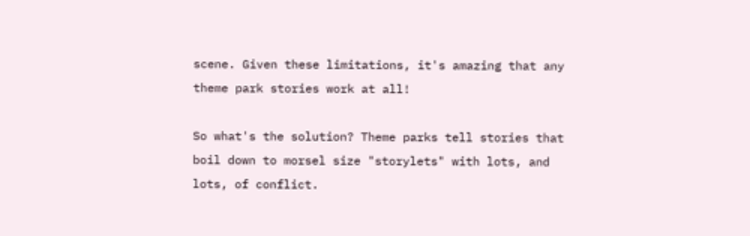scene. Given these limitations, it's amazing that any theme park stories work at all!

So what's the solution? Theme parks tell stories that boil down to morsel size "storylets" with lots, and lots, of conflict.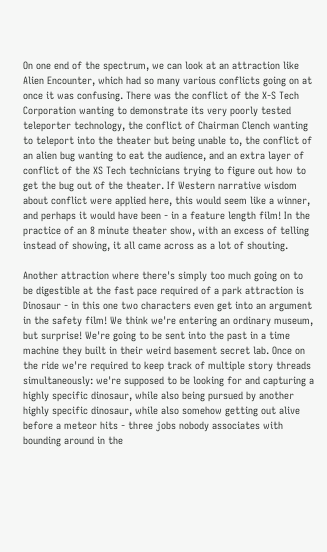On one end of the spectrum, we can look at an attraction like Alien Encounter, which had so many various conflicts going on at once it was confusing. There was the conflict of the X-S Tech Corporation wanting to demonstrate its very poorly tested teleporter technology, the conflict of Chairman Clench wanting to teleport into the theater but being unable to, the conflict of an alien bug wanting to eat the audience, and an extra layer of conflict of the XS Tech technicians trying to figure out how to get the bug out of the theater. If Western narrative wisdom about conflict were applied here, this would seem like a winner, and perhaps it would have been - in a feature length film! In the practice of an 8 minute theater show, with an excess of telling instead of showing, it all came across as a lot of shouting.

Another attraction where there's simply too much going on to be digestible at the fast pace required of a park attraction is Dinosaur - in this one two characters even get into an argument in the safety film! We think we're entering an ordinary museum, but surprise! We're going to be sent into the past in a time machine they built in their weird basement secret lab. Once on the ride we're required to keep track of multiple story threads simultaneously: we're supposed to be looking for and capturing a highly specific dinosaur, while also being pursued by another highly specific dinosaur, while also somehow getting out alive before a meteor hits - three jobs nobody associates with bounding around in the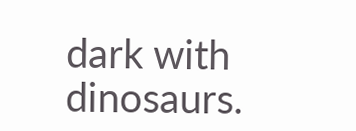dark with dinosaurs.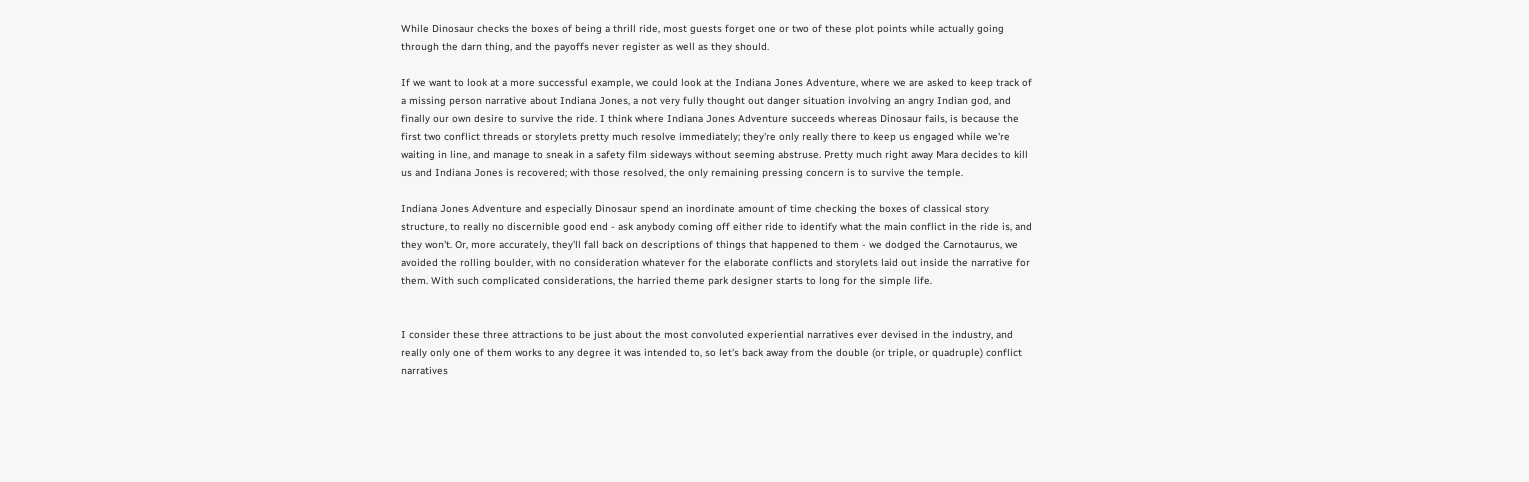While Dinosaur checks the boxes of being a thrill ride, most guests forget one or two of these plot points while actually going through the darn thing, and the payoffs never register as well as they should.

If we want to look at a more successful example, we could look at the Indiana Jones Adventure, where we are asked to keep track of a missing person narrative about Indiana Jones, a not very fully thought out danger situation involving an angry Indian god, and finally our own desire to survive the ride. I think where Indiana Jones Adventure succeeds whereas Dinosaur fails, is because the first two conflict threads or storylets pretty much resolve immediately; they're only really there to keep us engaged while we're waiting in line, and manage to sneak in a safety film sideways without seeming abstruse. Pretty much right away Mara decides to kill us and Indiana Jones is recovered; with those resolved, the only remaining pressing concern is to survive the temple.

Indiana Jones Adventure and especially Dinosaur spend an inordinate amount of time checking the boxes of classical story structure, to really no discernible good end - ask anybody coming off either ride to identify what the main conflict in the ride is, and they won't. Or, more accurately, they'll fall back on descriptions of things that happened to them - we dodged the Carnotaurus, we avoided the rolling boulder, with no consideration whatever for the elaborate conflicts and storylets laid out inside the narrative for them. With such complicated considerations, the harried theme park designer starts to long for the simple life.


I consider these three attractions to be just about the most convoluted experiential narratives ever devised in the industry, and really only one of them works to any degree it was intended to, so let's back away from the double (or triple, or quadruple) conflict narratives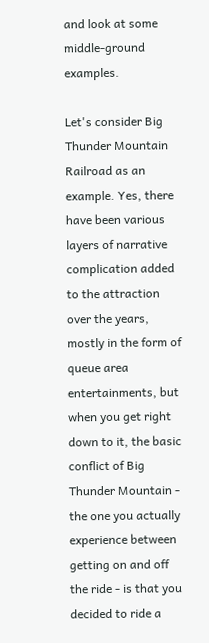and look at some middle-ground examples.

Let's consider Big Thunder Mountain Railroad as an example. Yes, there have been various layers of narrative complication added to the attraction over the years, mostly in the form of queue area entertainments, but when you get right down to it, the basic conflict of Big Thunder Mountain - the one you actually experience between getting on and off the ride - is that you decided to ride a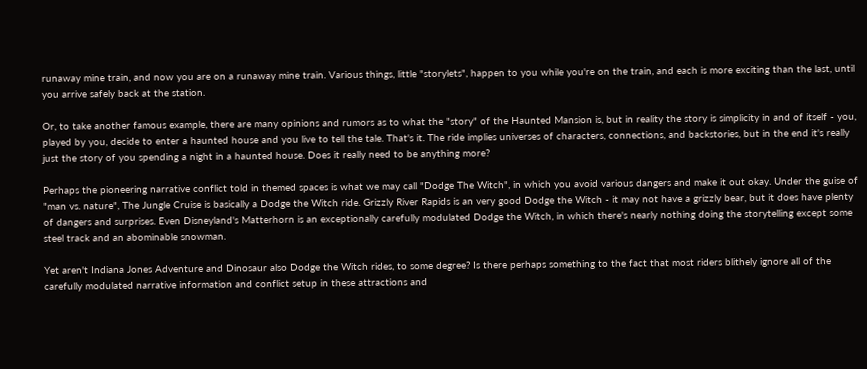runaway mine train, and now you are on a runaway mine train. Various things, little "storylets", happen to you while you're on the train, and each is more exciting than the last, until you arrive safely back at the station.

Or, to take another famous example, there are many opinions and rumors as to what the "story" of the Haunted Mansion is, but in reality the story is simplicity in and of itself - you, played by you, decide to enter a haunted house and you live to tell the tale. That's it. The ride implies universes of characters, connections, and backstories, but in the end it's really just the story of you spending a night in a haunted house. Does it really need to be anything more?

Perhaps the pioneering narrative conflict told in themed spaces is what we may call "Dodge The Witch", in which you avoid various dangers and make it out okay. Under the guise of "man vs. nature", The Jungle Cruise is basically a Dodge the Witch ride. Grizzly River Rapids is an very good Dodge the Witch - it may not have a grizzly bear, but it does have plenty of dangers and surprises. Even Disneyland's Matterhorn is an exceptionally carefully modulated Dodge the Witch, in which there's nearly nothing doing the storytelling except some steel track and an abominable snowman.

Yet aren't Indiana Jones Adventure and Dinosaur also Dodge the Witch rides, to some degree? Is there perhaps something to the fact that most riders blithely ignore all of the carefully modulated narrative information and conflict setup in these attractions and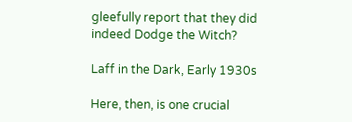gleefully report that they did indeed Dodge the Witch?

Laff in the Dark, Early 1930s

Here, then, is one crucial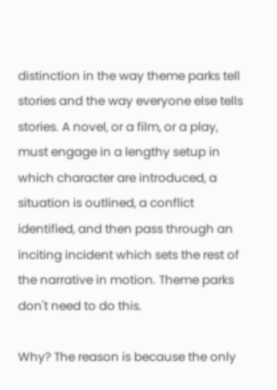distinction in the way theme parks tell stories and the way everyone else tells stories. A novel, or a film, or a play, must engage in a lengthy setup in which character are introduced, a situation is outlined, a conflict identified, and then pass through an inciting incident which sets the rest of the narrative in motion. Theme parks don't need to do this.

Why? The reason is because the only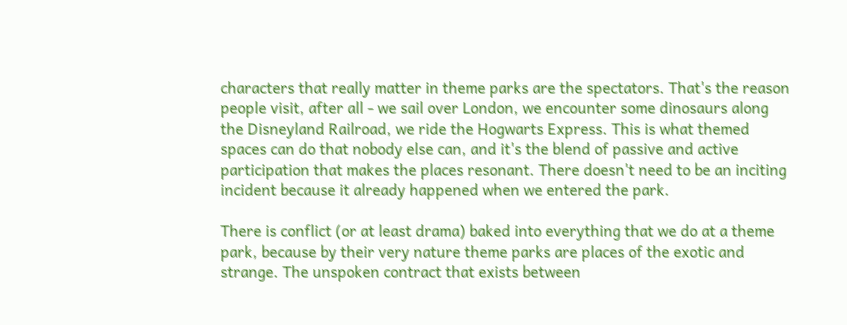characters that really matter in theme parks are the spectators. That's the reason people visit, after all - we sail over London, we encounter some dinosaurs along the Disneyland Railroad, we ride the Hogwarts Express. This is what themed spaces can do that nobody else can, and it's the blend of passive and active participation that makes the places resonant. There doesn't need to be an inciting incident because it already happened when we entered the park.

There is conflict (or at least drama) baked into everything that we do at a theme park, because by their very nature theme parks are places of the exotic and strange. The unspoken contract that exists between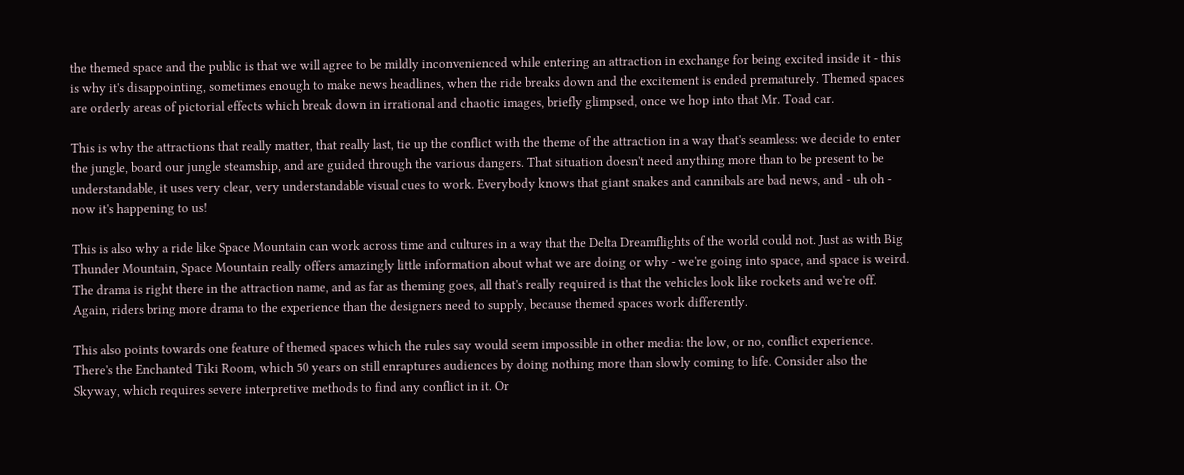the themed space and the public is that we will agree to be mildly inconvenienced while entering an attraction in exchange for being excited inside it - this is why it's disappointing, sometimes enough to make news headlines, when the ride breaks down and the excitement is ended prematurely. Themed spaces are orderly areas of pictorial effects which break down in irrational and chaotic images, briefly glimpsed, once we hop into that Mr. Toad car.

This is why the attractions that really matter, that really last, tie up the conflict with the theme of the attraction in a way that's seamless: we decide to enter the jungle, board our jungle steamship, and are guided through the various dangers. That situation doesn't need anything more than to be present to be understandable, it uses very clear, very understandable visual cues to work. Everybody knows that giant snakes and cannibals are bad news, and - uh oh - now it's happening to us!

This is also why a ride like Space Mountain can work across time and cultures in a way that the Delta Dreamflights of the world could not. Just as with Big Thunder Mountain, Space Mountain really offers amazingly little information about what we are doing or why - we're going into space, and space is weird. The drama is right there in the attraction name, and as far as theming goes, all that's really required is that the vehicles look like rockets and we're off. Again, riders bring more drama to the experience than the designers need to supply, because themed spaces work differently.

This also points towards one feature of themed spaces which the rules say would seem impossible in other media: the low, or no, conflict experience. There's the Enchanted Tiki Room, which 50 years on still enraptures audiences by doing nothing more than slowly coming to life. Consider also the Skyway, which requires severe interpretive methods to find any conflict in it. Or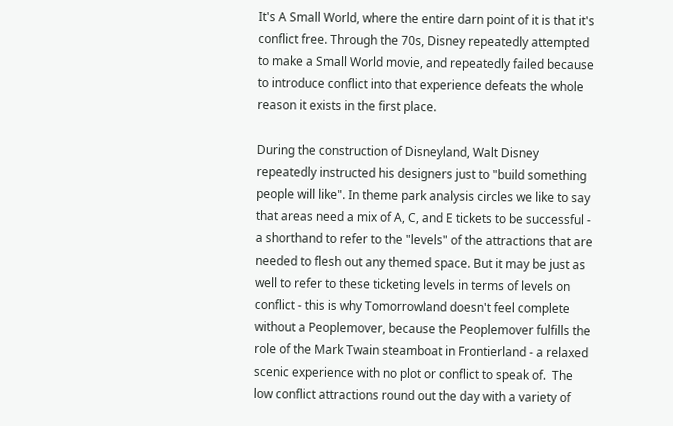It's A Small World, where the entire darn point of it is that it's conflict free. Through the 70s, Disney repeatedly attempted to make a Small World movie, and repeatedly failed because to introduce conflict into that experience defeats the whole reason it exists in the first place.

During the construction of Disneyland, Walt Disney repeatedly instructed his designers just to "build something people will like". In theme park analysis circles we like to say that areas need a mix of A, C, and E tickets to be successful - a shorthand to refer to the "levels" of the attractions that are needed to flesh out any themed space. But it may be just as well to refer to these ticketing levels in terms of levels on conflict - this is why Tomorrowland doesn't feel complete without a Peoplemover, because the Peoplemover fulfills the role of the Mark Twain steamboat in Frontierland - a relaxed scenic experience with no plot or conflict to speak of.  The low conflict attractions round out the day with a variety of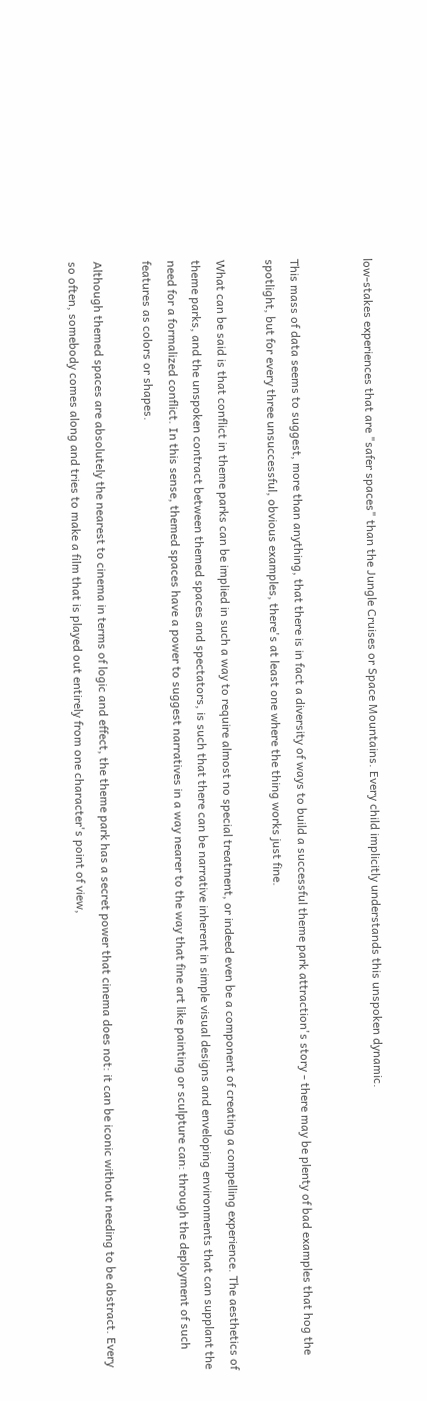low-stakes experiences that are "safer spaces" than the Jungle Cruises or Space Mountains. Every child implicitly understands this unspoken dynamic.


This mass of data seems to suggest, more than anything, that there is in fact a diversity of ways to build a successful theme park attraction's story - there may be plenty of bad examples that hog the spotlight, but for every three unsuccessful, obvious examples, there's at least one where the thing works just fine.

What can be said is that conflict in theme parks can be implied in such a way to require almost no special treatment, or indeed even be a component of creating a compelling experience. The aesthetics of theme parks, and the unspoken contract between themed spaces and spectators, is such that there can be narrative inherent in simple visual designs and enveloping environments that can supplant the need for a formalized conflict. In this sense, themed spaces have a power to suggest narratives in a way nearer to the way that fine art like painting or sculpture can: through the deployment of such features as colors or shapes.

Although themed spaces are absolutely the nearest to cinema in terms of logic and effect, the theme park has a secret power that cinema does not: it can be iconic without needing to be abstract. Every so often, somebody comes along and tries to make a film that is played out entirely from one character's point of view,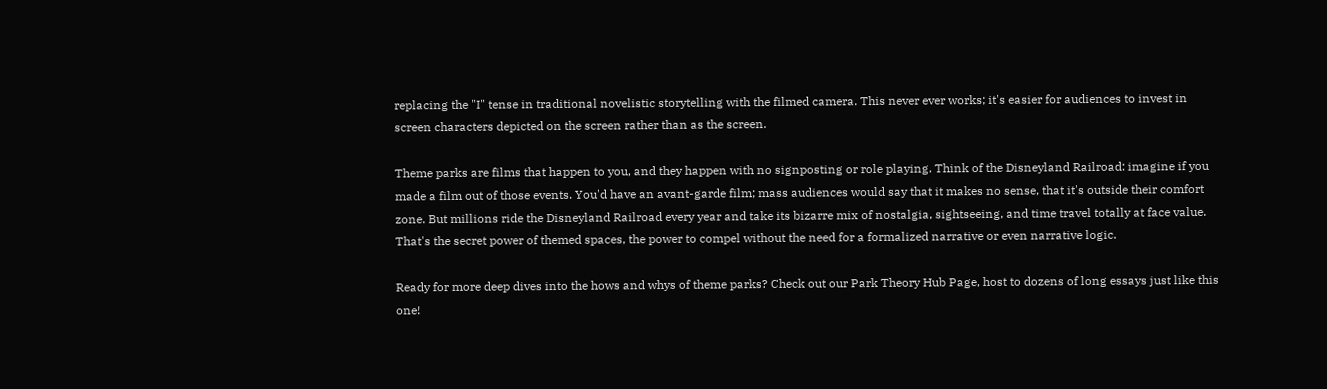replacing the "I" tense in traditional novelistic storytelling with the filmed camera. This never ever works; it's easier for audiences to invest in screen characters depicted on the screen rather than as the screen.

Theme parks are films that happen to you, and they happen with no signposting or role playing. Think of the Disneyland Railroad: imagine if you made a film out of those events. You'd have an avant-garde film; mass audiences would say that it makes no sense, that it's outside their comfort zone. But millions ride the Disneyland Railroad every year and take its bizarre mix of nostalgia, sightseeing, and time travel totally at face value. That's the secret power of themed spaces, the power to compel without the need for a formalized narrative or even narrative logic.

Ready for more deep dives into the hows and whys of theme parks? Check out our Park Theory Hub Page, host to dozens of long essays just like this one!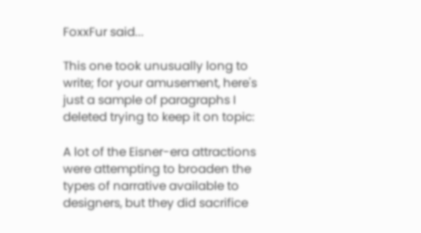FoxxFur said...

This one took unusually long to write; for your amusement, here's just a sample of paragraphs I deleted trying to keep it on topic:

A lot of the Eisner-era attractions were attempting to broaden the types of narrative available to designers, but they did sacrifice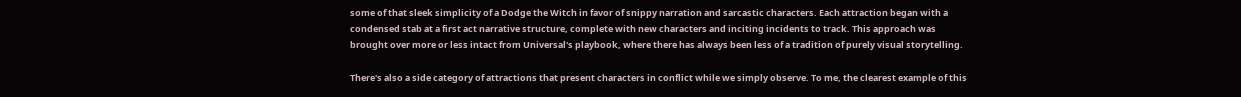some of that sleek simplicity of a Dodge the Witch in favor of snippy narration and sarcastic characters. Each attraction began with a condensed stab at a first act narrative structure, complete with new characters and inciting incidents to track. This approach was brought over more or less intact from Universal's playbook, where there has always been less of a tradition of purely visual storytelling.

There's also a side category of attractions that present characters in conflict while we simply observe. To me, the clearest example of this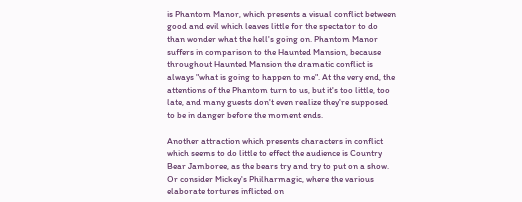is Phantom Manor, which presents a visual conflict between good and evil which leaves little for the spectator to do than wonder what the hell's going on. Phantom Manor suffers in comparison to the Haunted Mansion, because throughout Haunted Mansion the dramatic conflict is always "what is going to happen to me". At the very end, the attentions of the Phantom turn to us, but it's too little, too late, and many guests don't even realize they're supposed to be in danger before the moment ends.

Another attraction which presents characters in conflict which seems to do little to effect the audience is Country Bear Jamboree, as the bears try and try to put on a show. Or consider Mickey's Philharmagic, where the various elaborate tortures inflicted on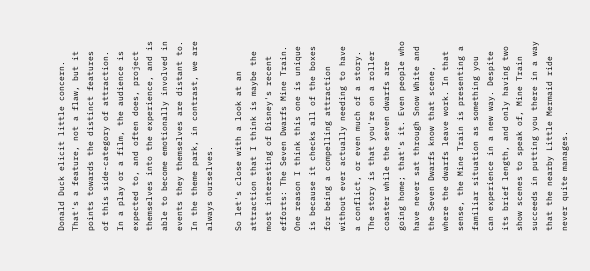Donald Duck elicit little concern. That's a feature, not a flaw, but it points towards the distinct features of this side-category of attraction. In a play or a film, the audience is expected to, and often does, project themselves into the experience, and is able to become emotionally involved in events they themselves are distant to. In the theme park, in contrast, we are always ourselves.

So let's close with a look at an attraction that I think is maybe the most interesting of Disney's recent efforts: The Seven Dwarfs Mine Train. One reason I think this one is unique is because it checks all of the boxes for being a compelling attraction without ever actually needing to have a conflict, or even much of a story. The story is that you're on a roller coaster while the seven dwarfs are going home; that's it. Even people who have never sat through Snow White and the Seven Dwarfs know that scene, where the dwarfs leave work. In that sense, the Mine Train is presenting a familiar situation as something you can experience in a new way. Despite its brief length, and only having two show scenes to speak of, Mine Train succeeds in putting you there in a way that the nearby Little Mermaid ride never quite manages.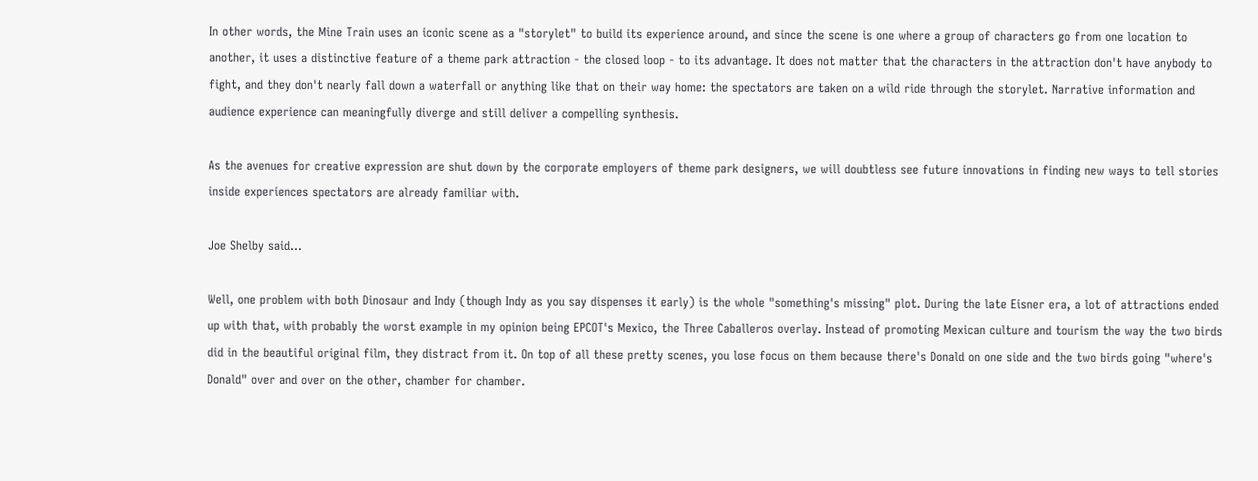In other words, the Mine Train uses an iconic scene as a "storylet" to build its experience around, and since the scene is one where a group of characters go from one location to another, it uses a distinctive feature of a theme park attraction - the closed loop - to its advantage. It does not matter that the characters in the attraction don't have anybody to fight, and they don't nearly fall down a waterfall or anything like that on their way home: the spectators are taken on a wild ride through the storylet. Narrative information and audience experience can meaningfully diverge and still deliver a compelling synthesis.

As the avenues for creative expression are shut down by the corporate employers of theme park designers, we will doubtless see future innovations in finding new ways to tell stories inside experiences spectators are already familiar with.

Joe Shelby said...

Well, one problem with both Dinosaur and Indy (though Indy as you say dispenses it early) is the whole "something's missing" plot. During the late Eisner era, a lot of attractions ended up with that, with probably the worst example in my opinion being EPCOT's Mexico, the Three Caballeros overlay. Instead of promoting Mexican culture and tourism the way the two birds did in the beautiful original film, they distract from it. On top of all these pretty scenes, you lose focus on them because there's Donald on one side and the two birds going "where's Donald" over and over on the other, chamber for chamber.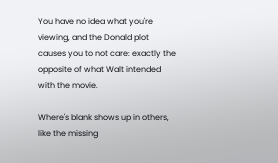You have no idea what you're viewing, and the Donald plot causes you to not care: exactly the opposite of what Walt intended with the movie.

Where's blank shows up in others, like the missing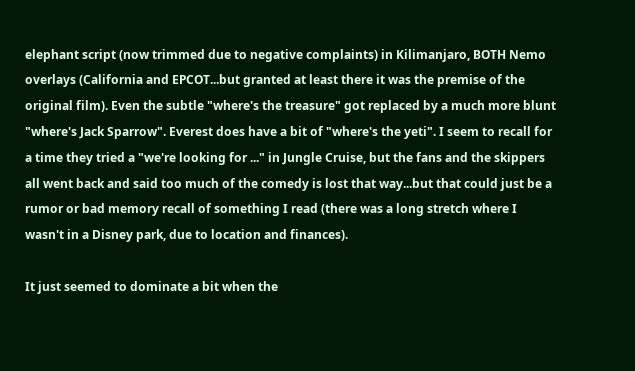elephant script (now trimmed due to negative complaints) in Kilimanjaro, BOTH Nemo overlays (California and EPCOT...but granted at least there it was the premise of the original film). Even the subtle "where's the treasure" got replaced by a much more blunt "where's Jack Sparrow". Everest does have a bit of "where's the yeti". I seem to recall for a time they tried a "we're looking for ..." in Jungle Cruise, but the fans and the skippers all went back and said too much of the comedy is lost that way...but that could just be a rumor or bad memory recall of something I read (there was a long stretch where I wasn't in a Disney park, due to location and finances).

It just seemed to dominate a bit when the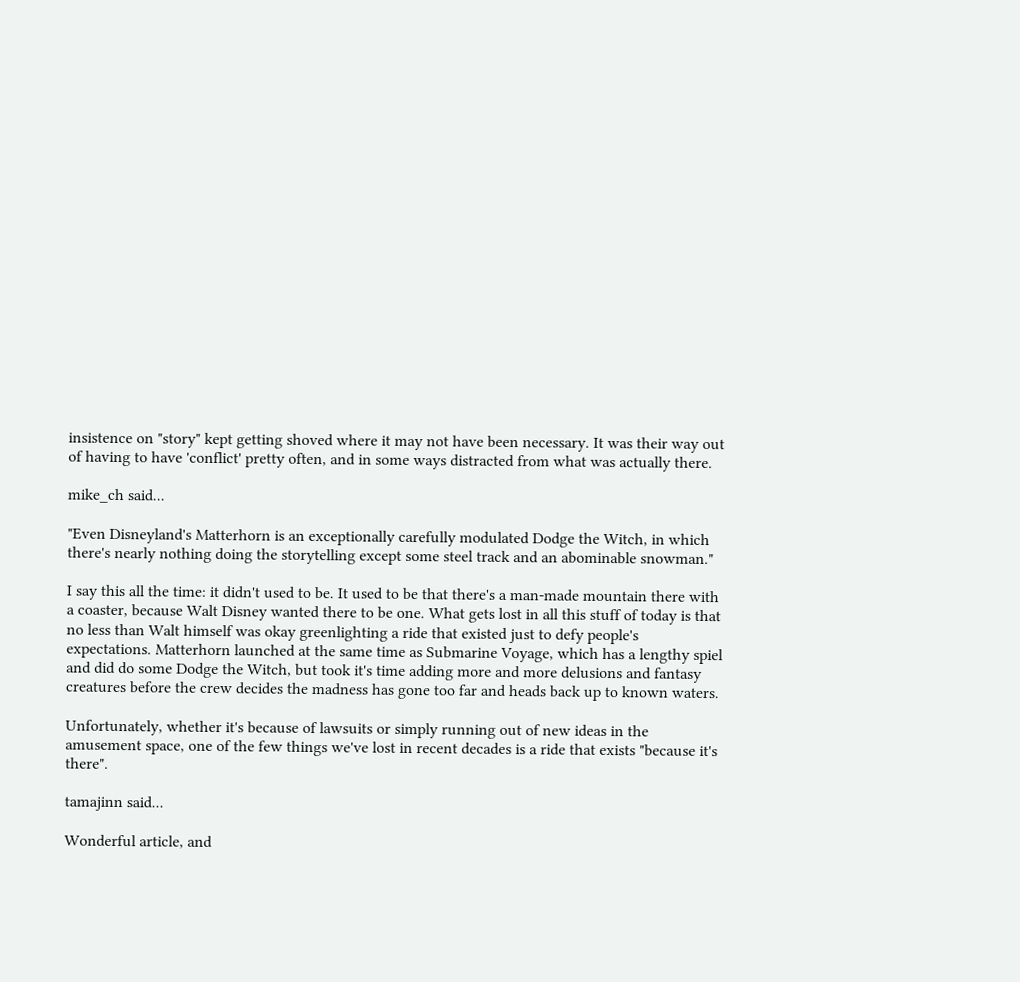insistence on "story" kept getting shoved where it may not have been necessary. It was their way out of having to have 'conflict' pretty often, and in some ways distracted from what was actually there.

mike_ch said...

"Even Disneyland's Matterhorn is an exceptionally carefully modulated Dodge the Witch, in which there's nearly nothing doing the storytelling except some steel track and an abominable snowman."

I say this all the time: it didn't used to be. It used to be that there's a man-made mountain there with a coaster, because Walt Disney wanted there to be one. What gets lost in all this stuff of today is that no less than Walt himself was okay greenlighting a ride that existed just to defy people's expectations. Matterhorn launched at the same time as Submarine Voyage, which has a lengthy spiel and did do some Dodge the Witch, but took it's time adding more and more delusions and fantasy creatures before the crew decides the madness has gone too far and heads back up to known waters.

Unfortunately, whether it's because of lawsuits or simply running out of new ideas in the amusement space, one of the few things we've lost in recent decades is a ride that exists "because it's there".

tamajinn said...

Wonderful article, and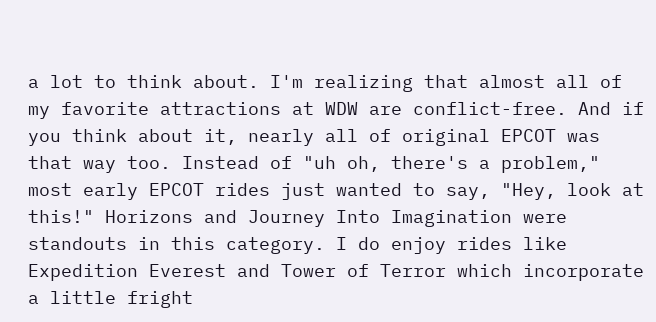a lot to think about. I'm realizing that almost all of my favorite attractions at WDW are conflict-free. And if you think about it, nearly all of original EPCOT was that way too. Instead of "uh oh, there's a problem," most early EPCOT rides just wanted to say, "Hey, look at this!" Horizons and Journey Into Imagination were standouts in this category. I do enjoy rides like Expedition Everest and Tower of Terror which incorporate a little fright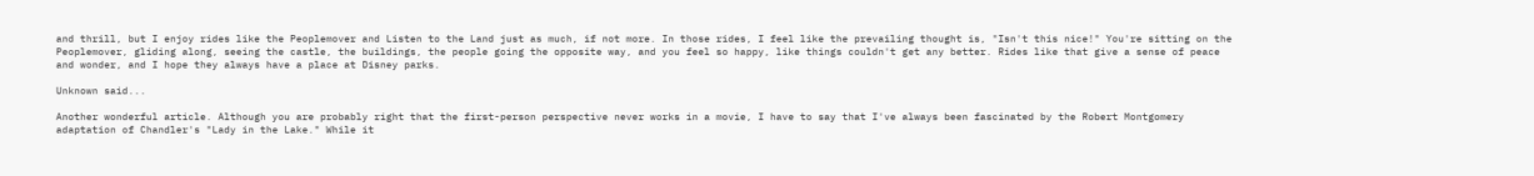and thrill, but I enjoy rides like the Peoplemover and Listen to the Land just as much, if not more. In those rides, I feel like the prevailing thought is, "Isn't this nice!" You're sitting on the Peoplemover, gliding along, seeing the castle, the buildings, the people going the opposite way, and you feel so happy, like things couldn't get any better. Rides like that give a sense of peace and wonder, and I hope they always have a place at Disney parks.

Unknown said...

Another wonderful article. Although you are probably right that the first-person perspective never works in a movie, I have to say that I've always been fascinated by the Robert Montgomery adaptation of Chandler's "Lady in the Lake." While it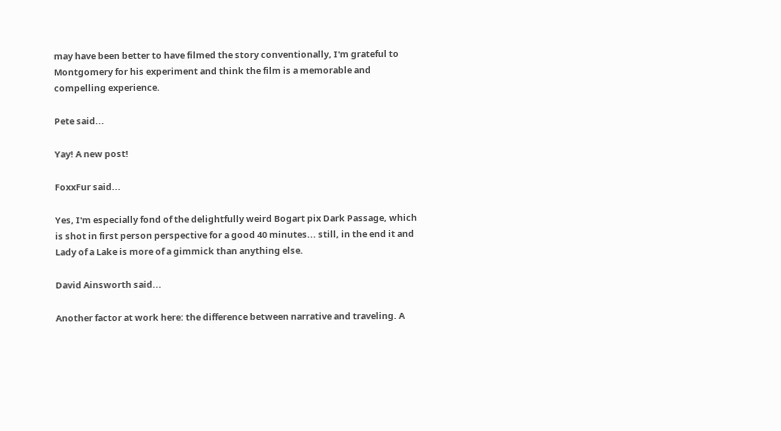may have been better to have filmed the story conventionally, I'm grateful to Montgomery for his experiment and think the film is a memorable and compelling experience.

Pete said...

Yay! A new post!

FoxxFur said...

Yes, I'm especially fond of the delightfully weird Bogart pix Dark Passage, which is shot in first person perspective for a good 40 minutes... still, in the end it and Lady of a Lake is more of a gimmick than anything else.

David Ainsworth said...

Another factor at work here: the difference between narrative and traveling. A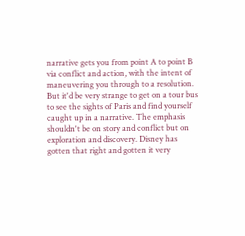narrative gets you from point A to point B via conflict and action, with the intent of maneuvering you through to a resolution. But it'd be very strange to get on a tour bus to see the sights of Paris and find yourself caught up in a narrative. The emphasis shouldn't be on story and conflict but on exploration and discovery. Disney has gotten that right and gotten it very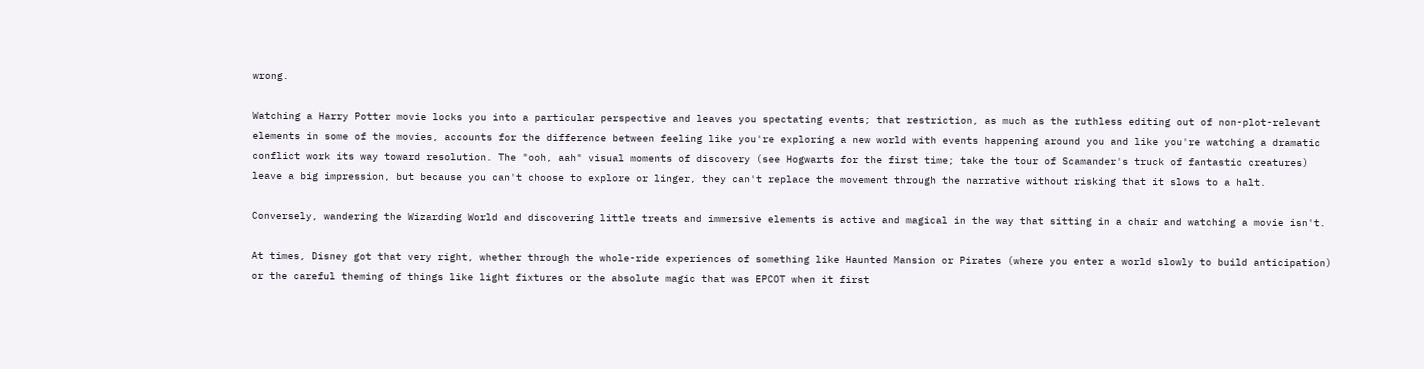wrong.

Watching a Harry Potter movie locks you into a particular perspective and leaves you spectating events; that restriction, as much as the ruthless editing out of non-plot-relevant elements in some of the movies, accounts for the difference between feeling like you're exploring a new world with events happening around you and like you're watching a dramatic conflict work its way toward resolution. The "ooh, aah" visual moments of discovery (see Hogwarts for the first time; take the tour of Scamander's truck of fantastic creatures) leave a big impression, but because you can't choose to explore or linger, they can't replace the movement through the narrative without risking that it slows to a halt.

Conversely, wandering the Wizarding World and discovering little treats and immersive elements is active and magical in the way that sitting in a chair and watching a movie isn't.

At times, Disney got that very right, whether through the whole-ride experiences of something like Haunted Mansion or Pirates (where you enter a world slowly to build anticipation) or the careful theming of things like light fixtures or the absolute magic that was EPCOT when it first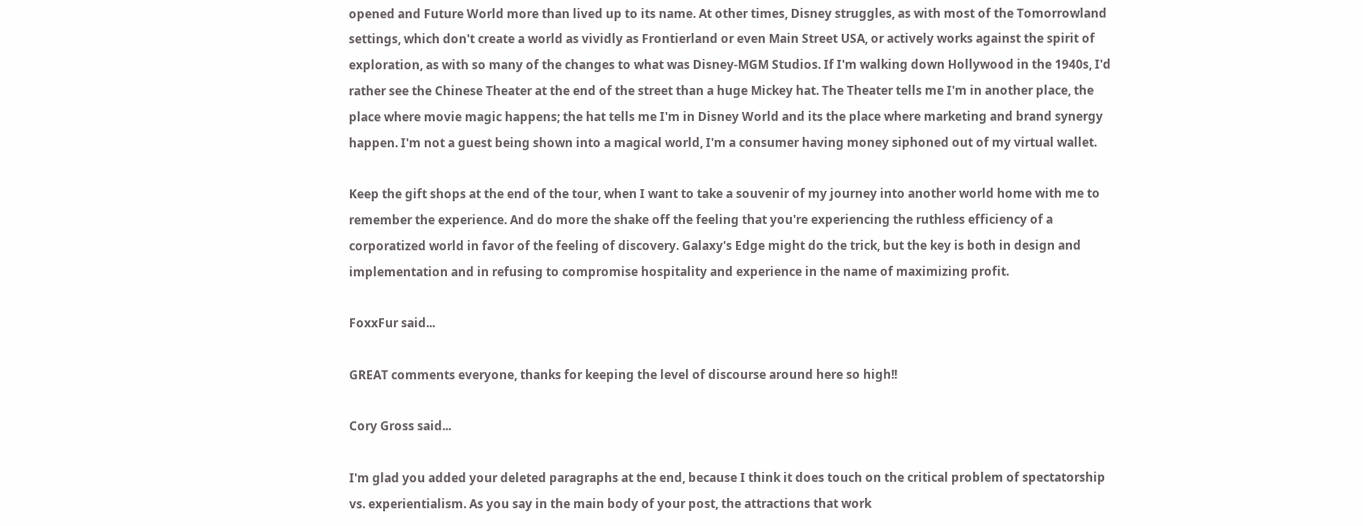opened and Future World more than lived up to its name. At other times, Disney struggles, as with most of the Tomorrowland settings, which don't create a world as vividly as Frontierland or even Main Street USA, or actively works against the spirit of exploration, as with so many of the changes to what was Disney-MGM Studios. If I'm walking down Hollywood in the 1940s, I'd rather see the Chinese Theater at the end of the street than a huge Mickey hat. The Theater tells me I'm in another place, the place where movie magic happens; the hat tells me I'm in Disney World and its the place where marketing and brand synergy happen. I'm not a guest being shown into a magical world, I'm a consumer having money siphoned out of my virtual wallet.

Keep the gift shops at the end of the tour, when I want to take a souvenir of my journey into another world home with me to remember the experience. And do more the shake off the feeling that you're experiencing the ruthless efficiency of a corporatized world in favor of the feeling of discovery. Galaxy's Edge might do the trick, but the key is both in design and implementation and in refusing to compromise hospitality and experience in the name of maximizing profit.

FoxxFur said...

GREAT comments everyone, thanks for keeping the level of discourse around here so high!!

Cory Gross said...

I'm glad you added your deleted paragraphs at the end, because I think it does touch on the critical problem of spectatorship vs. experientialism. As you say in the main body of your post, the attractions that work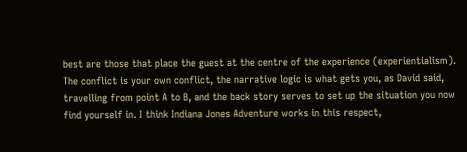best are those that place the guest at the centre of the experience (experientialism). The conflict is your own conflict, the narrative logic is what gets you, as David said, travelling from point A to B, and the back story serves to set up the situation you now find yourself in. I think Indiana Jones Adventure works in this respect,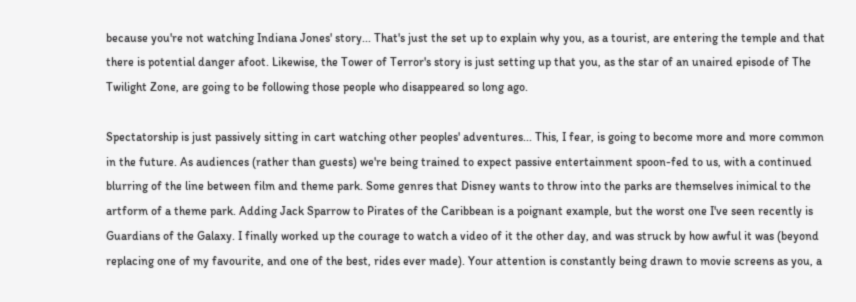because you're not watching Indiana Jones' story... That's just the set up to explain why you, as a tourist, are entering the temple and that there is potential danger afoot. Likewise, the Tower of Terror's story is just setting up that you, as the star of an unaired episode of The Twilight Zone, are going to be following those people who disappeared so long ago.

Spectatorship is just passively sitting in cart watching other peoples' adventures... This, I fear, is going to become more and more common in the future. As audiences (rather than guests) we're being trained to expect passive entertainment spoon-fed to us, with a continued blurring of the line between film and theme park. Some genres that Disney wants to throw into the parks are themselves inimical to the artform of a theme park. Adding Jack Sparrow to Pirates of the Caribbean is a poignant example, but the worst one I've seen recently is Guardians of the Galaxy. I finally worked up the courage to watch a video of it the other day, and was struck by how awful it was (beyond replacing one of my favourite, and one of the best, rides ever made). Your attention is constantly being drawn to movie screens as you, a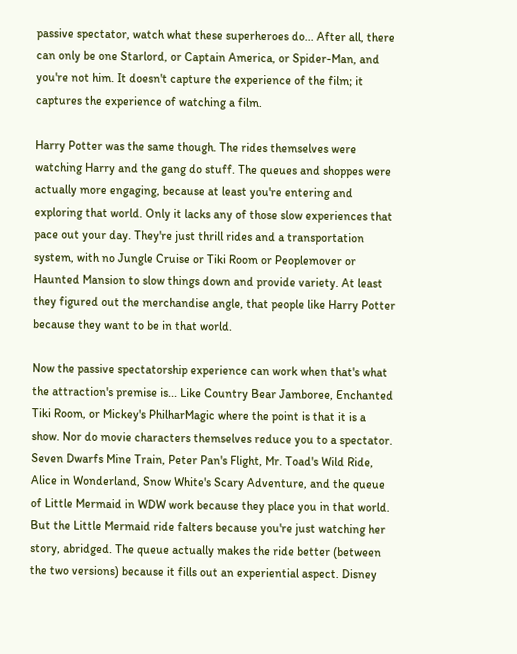passive spectator, watch what these superheroes do... After all, there can only be one Starlord, or Captain America, or Spider-Man, and you're not him. It doesn't capture the experience of the film; it captures the experience of watching a film.

Harry Potter was the same though. The rides themselves were watching Harry and the gang do stuff. The queues and shoppes were actually more engaging, because at least you're entering and exploring that world. Only it lacks any of those slow experiences that pace out your day. They're just thrill rides and a transportation system, with no Jungle Cruise or Tiki Room or Peoplemover or Haunted Mansion to slow things down and provide variety. At least they figured out the merchandise angle, that people like Harry Potter because they want to be in that world.

Now the passive spectatorship experience can work when that's what the attraction's premise is... Like Country Bear Jamboree, Enchanted Tiki Room, or Mickey's PhilharMagic where the point is that it is a show. Nor do movie characters themselves reduce you to a spectator. Seven Dwarfs Mine Train, Peter Pan's Flight, Mr. Toad's Wild Ride, Alice in Wonderland, Snow White's Scary Adventure, and the queue of Little Mermaid in WDW work because they place you in that world. But the Little Mermaid ride falters because you're just watching her story, abridged. The queue actually makes the ride better (between the two versions) because it fills out an experiential aspect. Disney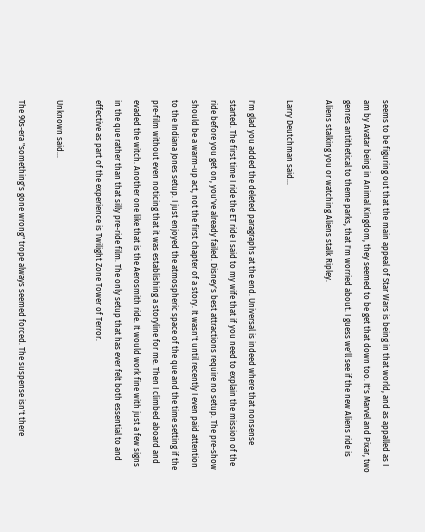seems to be figuring out that the main appeal of Star Wars is being in that world, and as appalled as I am by Avatar being in Animal Kingdom, they seemed to be get that down too. It's Marvel and Pixar, two genres antithetical to theme parks, that I'm worried about. I guess we'll see if the new Aliens ride is Aliens stalking you or watching Aliens stalk Ripley.

Larry Deutchman said...

I'm glad you added the deleted paragraphs at the end. Universal is indeed where that nonsense started. The first time I ride the ET ride I said to my wife that if you need to explain the mission of the ride before you get on, you've already failed. Disney's best attractions require no setup. The pre-show should be a warm-up act, not the first chapter of a story. It wasn't until recently I even paid attention to the Indiana Jones setup. I just enjoyed the atmospheric space of the que and the time setting if the pre-film without even noticing that it was establishing a storyline for me. Then I climbed aboard and evaded the witch. Another one like that is the Aerosmith ride. It would work fine with just a few signs in the que rather than that silly pre-ride film. The only setup that has ever felt both essential to and effective as part of the experience is Twilight Zone Tower of Terror.

Unknown said...

The 90s-era "something's gone wrong" trope always seemed forced. The suspense isn't there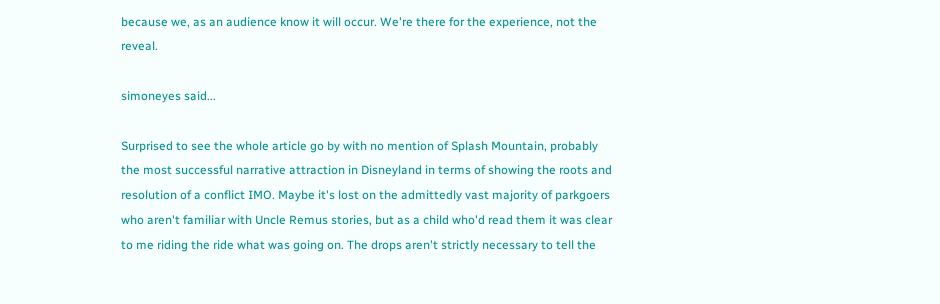because we, as an audience know it will occur. We're there for the experience, not the reveal.

simoneyes said...

Surprised to see the whole article go by with no mention of Splash Mountain, probably the most successful narrative attraction in Disneyland in terms of showing the roots and resolution of a conflict IMO. Maybe it's lost on the admittedly vast majority of parkgoers who aren't familiar with Uncle Remus stories, but as a child who'd read them it was clear to me riding the ride what was going on. The drops aren't strictly necessary to tell the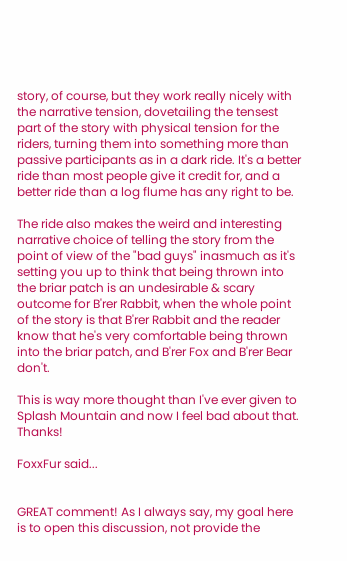story, of course, but they work really nicely with the narrative tension, dovetailing the tensest part of the story with physical tension for the riders, turning them into something more than passive participants as in a dark ride. It's a better ride than most people give it credit for, and a better ride than a log flume has any right to be.

The ride also makes the weird and interesting narrative choice of telling the story from the point of view of the "bad guys" inasmuch as it's setting you up to think that being thrown into the briar patch is an undesirable & scary outcome for B'rer Rabbit, when the whole point of the story is that B'rer Rabbit and the reader know that he's very comfortable being thrown into the briar patch, and B'rer Fox and B'rer Bear don't.

This is way more thought than I've ever given to Splash Mountain and now I feel bad about that. Thanks!

FoxxFur said...


GREAT comment! As I always say, my goal here is to open this discussion, not provide the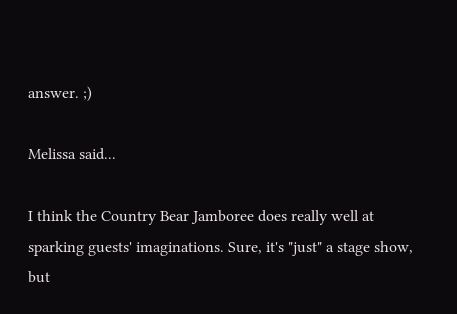answer. ;)

Melissa said...

I think the Country Bear Jamboree does really well at sparking guests' imaginations. Sure, it's "just" a stage show, but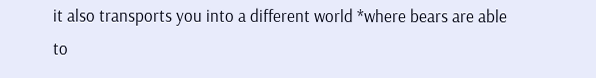it also transports you into a different world *where bears are able to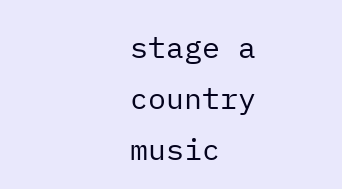stage a country music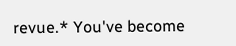revue.* You've become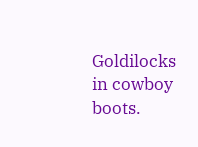Goldilocks in cowboy boots.